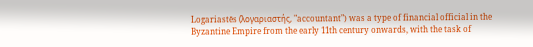Logariastēs (λογαριαστής, "accountant") was a type of financial official in the Byzantine Empire from the early 11th century onwards, with the task of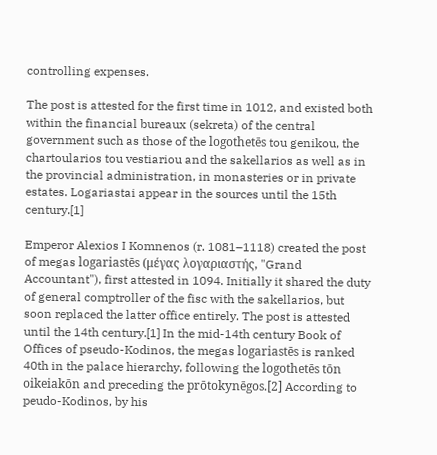controlling expenses.

The post is attested for the first time in 1012, and existed both within the financial bureaux (sekreta) of the central government such as those of the logothetēs tou genikou, the chartoularios tou vestiariou and the sakellarios as well as in the provincial administration, in monasteries or in private estates. Logariastai appear in the sources until the 15th century.[1]

Emperor Alexios I Komnenos (r. 1081–1118) created the post of megas logariastēs (μέγας λογαριαστής, "Grand Accountant"), first attested in 1094. Initially it shared the duty of general comptroller of the fisc with the sakellarios, but soon replaced the latter office entirely. The post is attested until the 14th century.[1] In the mid-14th century Book of Offices of pseudo-Kodinos, the megas logariastēs is ranked 40th in the palace hierarchy, following the logothetēs tōn oikeiakōn and preceding the prōtokynēgos.[2] According to peudo-Kodinos, by his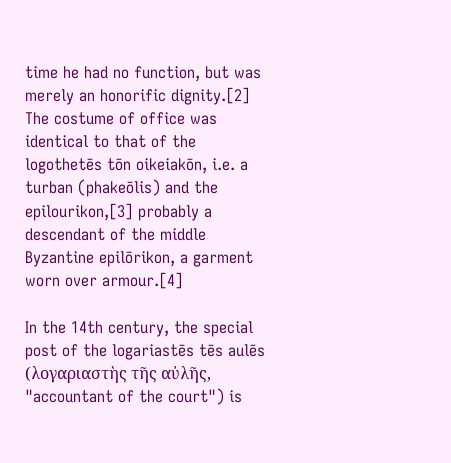time he had no function, but was merely an honorific dignity.[2] The costume of office was identical to that of the logothetēs tōn oikeiakōn, i.e. a turban (phakeōlis) and the epilourikon,[3] probably a descendant of the middle Byzantine epilōrikon, a garment worn over armour.[4]

In the 14th century, the special post of the logariastēs tēs aulēs (λογαριαστὴς τῆς αὐλῆς, "accountant of the court") is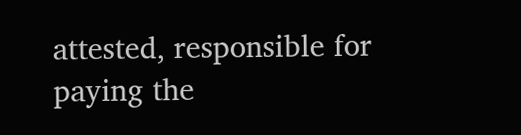attested, responsible for paying the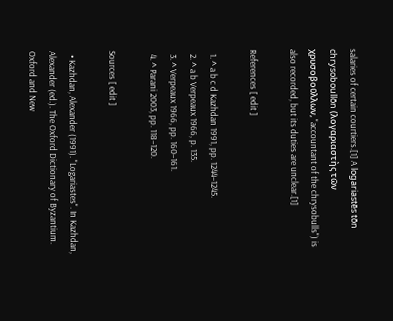salaries of certain courtiers.[1] A logariastēs tōn chrysoboullōn (λογαριαστὴς τῶν χρυσοβοῦλλων, "accountant of the chrysobulls") is also recorded, but its duties are unclear.[1]

References [ edit ]

  1. ^ a b c d Kazhdan 1991, pp. 1244–1245.
  2. ^ a b Verpeaux 1966, p. 135.
  3. ^ Verpeaux 1966, pp. 160–161.
  4. ^ Parani 2003, pp. 118–120.

Sources [ edit ]

  • Kazhdan, Alexander (1991). "Logariastes". In Kazhdan, Alexander (ed.). The Oxford Dictionary of Byzantium. Oxford and New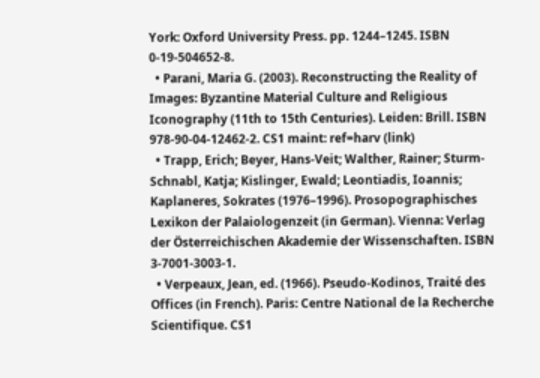York: Oxford University Press. pp. 1244–1245. ISBN 0-19-504652-8.
  • Parani, Maria G. (2003). Reconstructing the Reality of Images: Byzantine Material Culture and Religious Iconography (11th to 15th Centuries). Leiden: Brill. ISBN 978-90-04-12462-2. CS1 maint: ref=harv (link)
  • Trapp, Erich; Beyer, Hans-Veit; Walther, Rainer; Sturm-Schnabl, Katja; Kislinger, Ewald; Leontiadis, Ioannis; Kaplaneres, Sokrates (1976–1996). Prosopographisches Lexikon der Palaiologenzeit (in German). Vienna: Verlag der Österreichischen Akademie der Wissenschaften. ISBN 3-7001-3003-1.
  • Verpeaux, Jean, ed. (1966). Pseudo-Kodinos, Traité des Offices (in French). Paris: Centre National de la Recherche Scientifique. CS1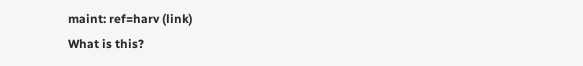maint: ref=harv (link)
What is this?